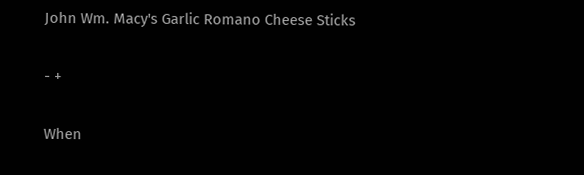John Wm. Macy's Garlic Romano Cheese Sticks


- +


When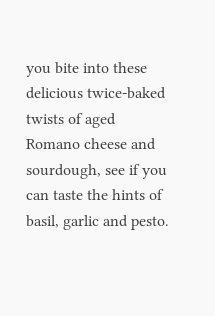you bite into these delicious twice-baked twists of aged Romano cheese and sourdough, see if you can taste the hints of basil, garlic and pesto.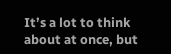It’s a lot to think about at once, but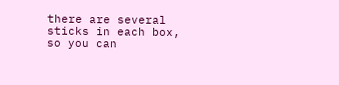there are several sticks in each box, so you can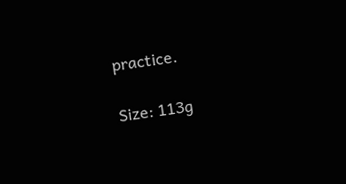practice.

Size: 113g